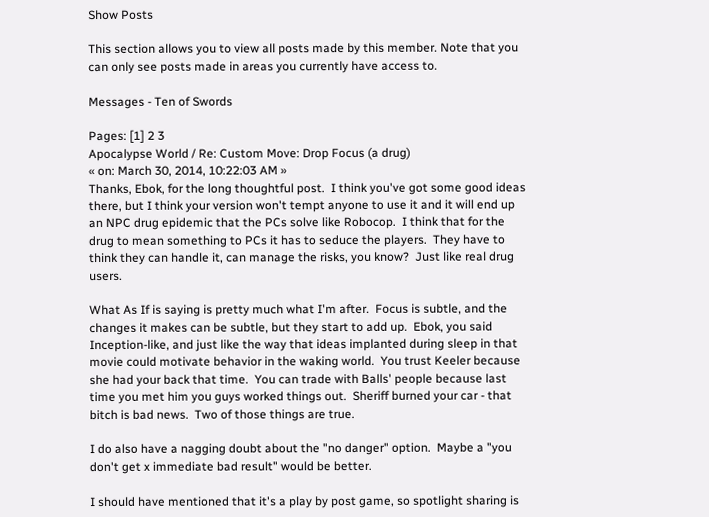Show Posts

This section allows you to view all posts made by this member. Note that you can only see posts made in areas you currently have access to.

Messages - Ten of Swords

Pages: [1] 2 3
Apocalypse World / Re: Custom Move: Drop Focus (a drug)
« on: March 30, 2014, 10:22:03 AM »
Thanks, Ebok, for the long thoughtful post.  I think you've got some good ideas there, but I think your version won't tempt anyone to use it and it will end up an NPC drug epidemic that the PCs solve like Robocop.  I think that for the drug to mean something to PCs it has to seduce the players.  They have to think they can handle it, can manage the risks, you know?  Just like real drug users.

What As If is saying is pretty much what I'm after.  Focus is subtle, and the changes it makes can be subtle, but they start to add up.  Ebok, you said Inception-like, and just like the way that ideas implanted during sleep in that movie could motivate behavior in the waking world.  You trust Keeler because she had your back that time.  You can trade with Balls' people because last time you met him you guys worked things out.  Sheriff burned your car - that bitch is bad news.  Two of those things are true.

I do also have a nagging doubt about the "no danger" option.  Maybe a "you don't get x immediate bad result" would be better.

I should have mentioned that it's a play by post game, so spotlight sharing is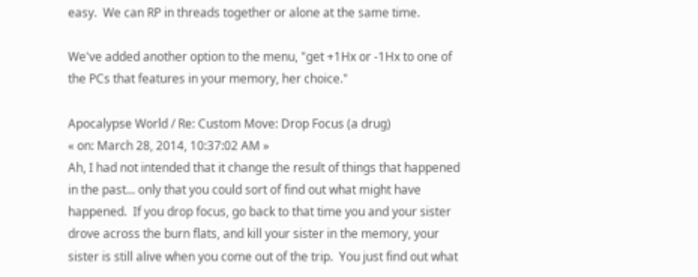easy.  We can RP in threads together or alone at the same time.

We've added another option to the menu, "get +1Hx or -1Hx to one of the PCs that features in your memory, her choice."

Apocalypse World / Re: Custom Move: Drop Focus (a drug)
« on: March 28, 2014, 10:37:02 AM »
Ah, I had not intended that it change the result of things that happened in the past... only that you could sort of find out what might have happened.  If you drop focus, go back to that time you and your sister drove across the burn flats, and kill your sister in the memory, your sister is still alive when you come out of the trip.  You just find out what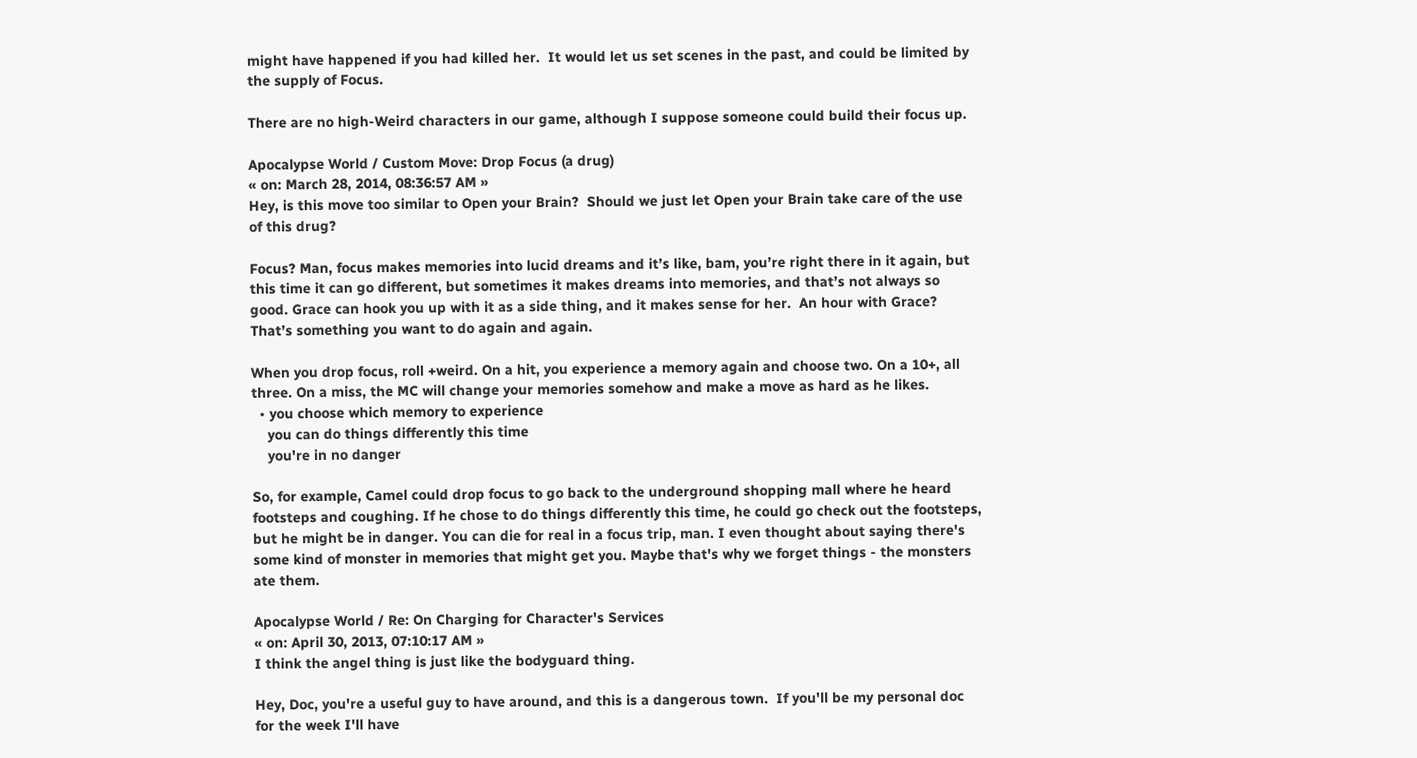might have happened if you had killed her.  It would let us set scenes in the past, and could be limited by the supply of Focus.

There are no high-Weird characters in our game, although I suppose someone could build their focus up.

Apocalypse World / Custom Move: Drop Focus (a drug)
« on: March 28, 2014, 08:36:57 AM »
Hey, is this move too similar to Open your Brain?  Should we just let Open your Brain take care of the use of this drug?

Focus? Man, focus makes memories into lucid dreams and it’s like, bam, you’re right there in it again, but this time it can go different, but sometimes it makes dreams into memories, and that’s not always so good. Grace can hook you up with it as a side thing, and it makes sense for her.  An hour with Grace? That’s something you want to do again and again.

When you drop focus, roll +weird. On a hit, you experience a memory again and choose two. On a 10+, all three. On a miss, the MC will change your memories somehow and make a move as hard as he likes.
  • you choose which memory to experience
    you can do things differently this time
    you're in no danger

So, for example, Camel could drop focus to go back to the underground shopping mall where he heard footsteps and coughing. If he chose to do things differently this time, he could go check out the footsteps, but he might be in danger. You can die for real in a focus trip, man. I even thought about saying there's some kind of monster in memories that might get you. Maybe that's why we forget things - the monsters ate them.

Apocalypse World / Re: On Charging for Character's Services
« on: April 30, 2013, 07:10:17 AM »
I think the angel thing is just like the bodyguard thing.

Hey, Doc, you're a useful guy to have around, and this is a dangerous town.  If you'll be my personal doc for the week I'll have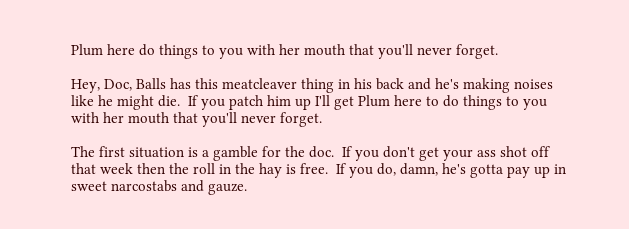Plum here do things to you with her mouth that you'll never forget.

Hey, Doc, Balls has this meatcleaver thing in his back and he's making noises like he might die.  If you patch him up I'll get Plum here to do things to you with her mouth that you'll never forget.

The first situation is a gamble for the doc.  If you don't get your ass shot off that week then the roll in the hay is free.  If you do, damn, he's gotta pay up in sweet narcostabs and gauze.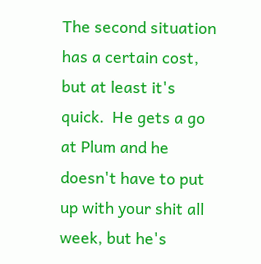The second situation has a certain cost, but at least it's quick.  He gets a go at Plum and he doesn't have to put up with your shit all week, but he's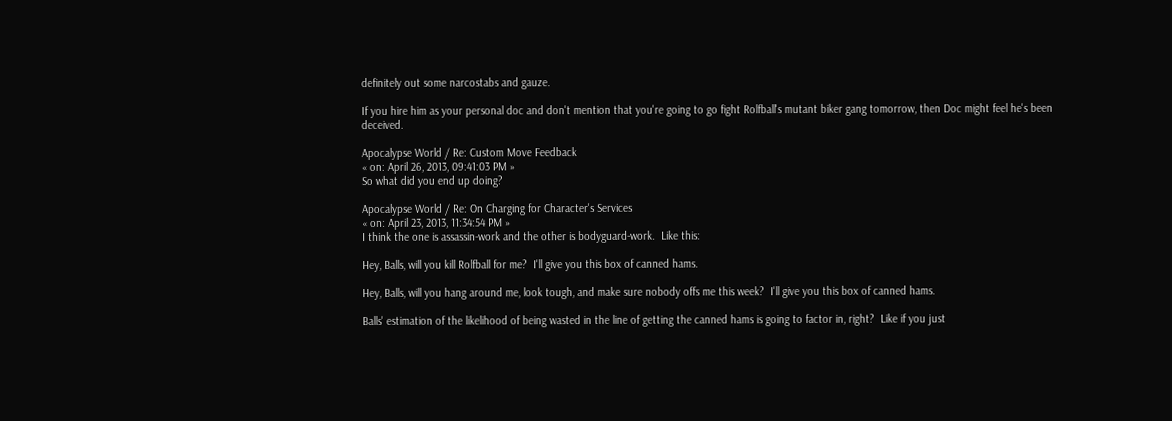definitely out some narcostabs and gauze.

If you hire him as your personal doc and don't mention that you're going to go fight Rolfball's mutant biker gang tomorrow, then Doc might feel he's been deceived.

Apocalypse World / Re: Custom Move Feedback
« on: April 26, 2013, 09:41:03 PM »
So what did you end up doing?

Apocalypse World / Re: On Charging for Character's Services
« on: April 23, 2013, 11:34:54 PM »
I think the one is assassin-work and the other is bodyguard-work.  Like this:

Hey, Balls, will you kill Rolfball for me?  I'll give you this box of canned hams.

Hey, Balls, will you hang around me, look tough, and make sure nobody offs me this week?  I'll give you this box of canned hams.

Balls' estimation of the likelihood of being wasted in the line of getting the canned hams is going to factor in, right?  Like if you just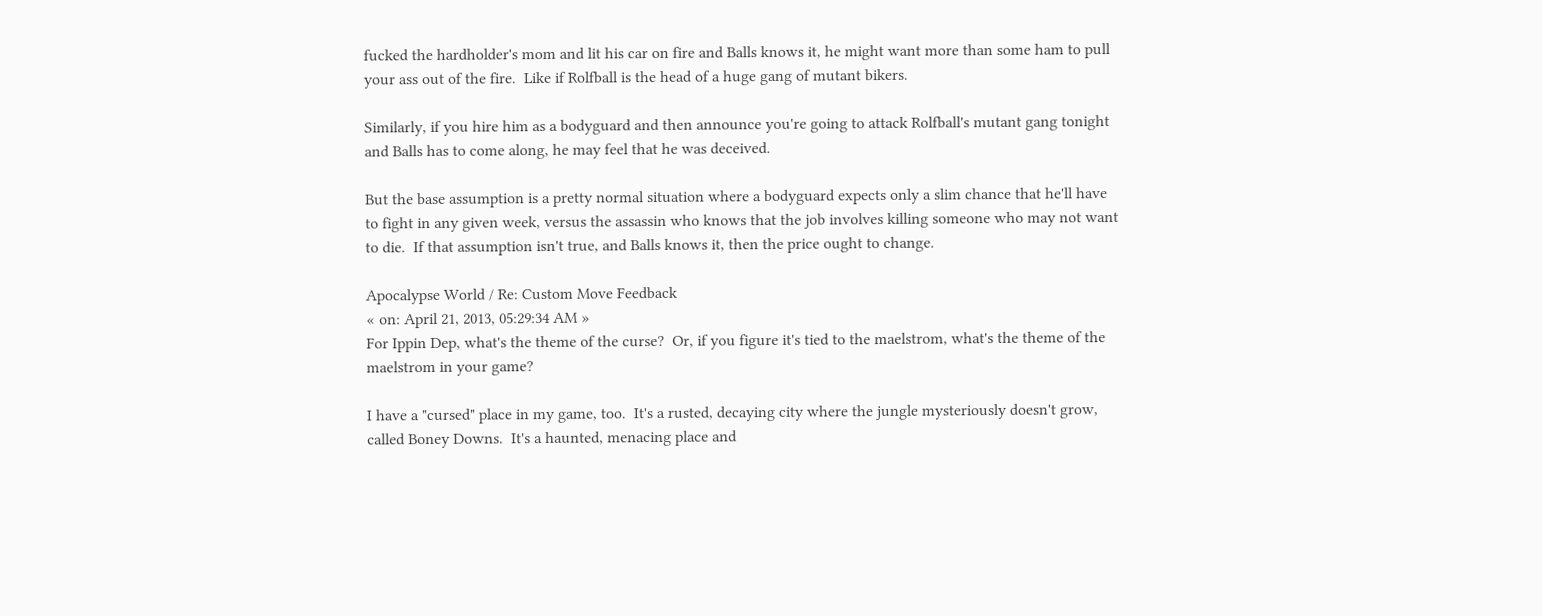fucked the hardholder's mom and lit his car on fire and Balls knows it, he might want more than some ham to pull your ass out of the fire.  Like if Rolfball is the head of a huge gang of mutant bikers.

Similarly, if you hire him as a bodyguard and then announce you're going to attack Rolfball's mutant gang tonight and Balls has to come along, he may feel that he was deceived.

But the base assumption is a pretty normal situation where a bodyguard expects only a slim chance that he'll have to fight in any given week, versus the assassin who knows that the job involves killing someone who may not want to die.  If that assumption isn't true, and Balls knows it, then the price ought to change.

Apocalypse World / Re: Custom Move Feedback
« on: April 21, 2013, 05:29:34 AM »
For Ippin Dep, what's the theme of the curse?  Or, if you figure it's tied to the maelstrom, what's the theme of the maelstrom in your game?

I have a "cursed" place in my game, too.  It's a rusted, decaying city where the jungle mysteriously doesn't grow, called Boney Downs.  It's a haunted, menacing place and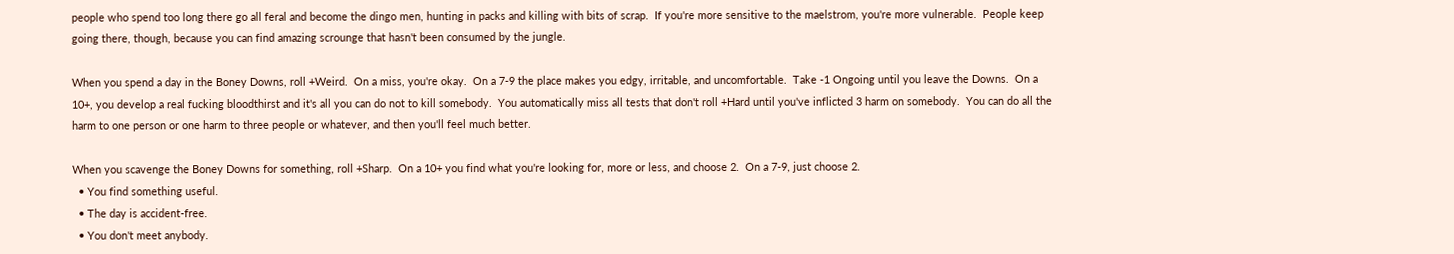people who spend too long there go all feral and become the dingo men, hunting in packs and killing with bits of scrap.  If you're more sensitive to the maelstrom, you're more vulnerable.  People keep going there, though, because you can find amazing scrounge that hasn't been consumed by the jungle.

When you spend a day in the Boney Downs, roll +Weird.  On a miss, you're okay.  On a 7-9 the place makes you edgy, irritable, and uncomfortable.  Take -1 Ongoing until you leave the Downs.  On a 10+, you develop a real fucking bloodthirst and it's all you can do not to kill somebody.  You automatically miss all tests that don't roll +Hard until you've inflicted 3 harm on somebody.  You can do all the harm to one person or one harm to three people or whatever, and then you'll feel much better.

When you scavenge the Boney Downs for something, roll +Sharp.  On a 10+ you find what you're looking for, more or less, and choose 2.  On a 7-9, just choose 2.
  • You find something useful.
  • The day is accident-free.
  • You don't meet anybody.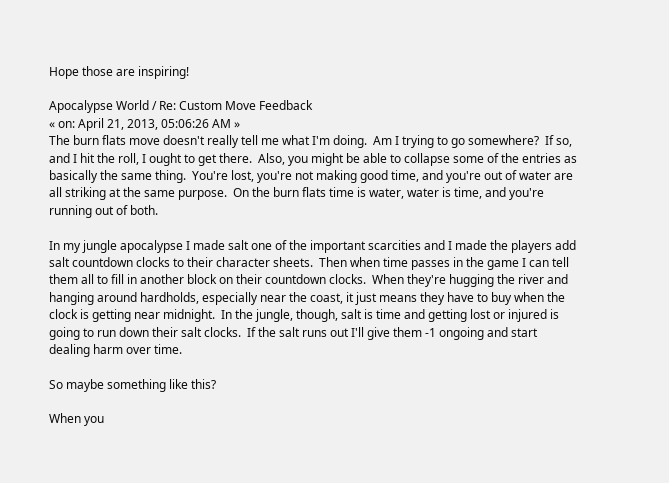Hope those are inspiring!

Apocalypse World / Re: Custom Move Feedback
« on: April 21, 2013, 05:06:26 AM »
The burn flats move doesn't really tell me what I'm doing.  Am I trying to go somewhere?  If so, and I hit the roll, I ought to get there.  Also, you might be able to collapse some of the entries as basically the same thing.  You're lost, you're not making good time, and you're out of water are all striking at the same purpose.  On the burn flats time is water, water is time, and you're running out of both.

In my jungle apocalypse I made salt one of the important scarcities and I made the players add salt countdown clocks to their character sheets.  Then when time passes in the game I can tell them all to fill in another block on their countdown clocks.  When they're hugging the river and hanging around hardholds, especially near the coast, it just means they have to buy when the clock is getting near midnight.  In the jungle, though, salt is time and getting lost or injured is going to run down their salt clocks.  If the salt runs out I'll give them -1 ongoing and start dealing harm over time.

So maybe something like this?

When you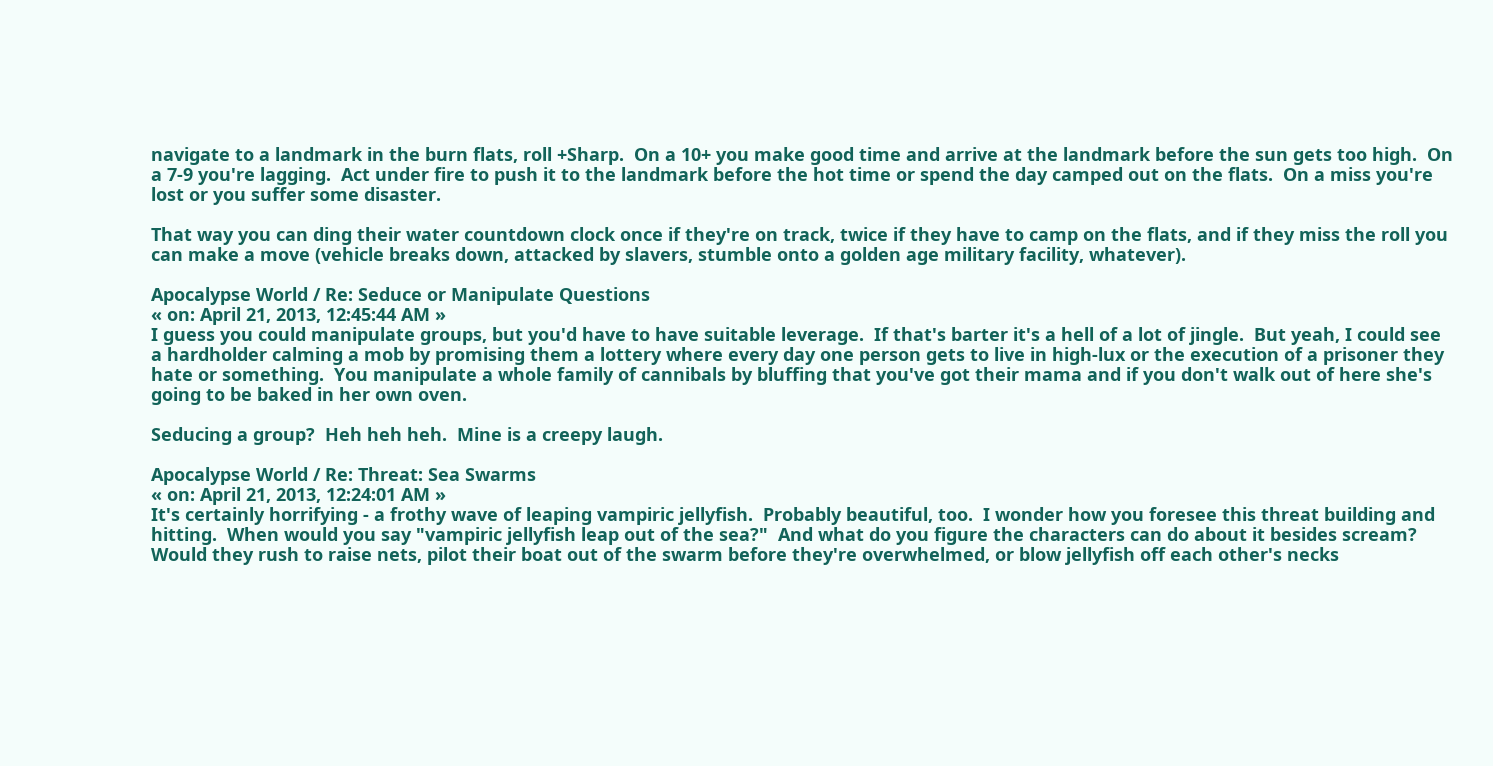navigate to a landmark in the burn flats, roll +Sharp.  On a 10+ you make good time and arrive at the landmark before the sun gets too high.  On a 7-9 you're lagging.  Act under fire to push it to the landmark before the hot time or spend the day camped out on the flats.  On a miss you're lost or you suffer some disaster.

That way you can ding their water countdown clock once if they're on track, twice if they have to camp on the flats, and if they miss the roll you can make a move (vehicle breaks down, attacked by slavers, stumble onto a golden age military facility, whatever).

Apocalypse World / Re: Seduce or Manipulate Questions
« on: April 21, 2013, 12:45:44 AM »
I guess you could manipulate groups, but you'd have to have suitable leverage.  If that's barter it's a hell of a lot of jingle.  But yeah, I could see a hardholder calming a mob by promising them a lottery where every day one person gets to live in high-lux or the execution of a prisoner they hate or something.  You manipulate a whole family of cannibals by bluffing that you've got their mama and if you don't walk out of here she's going to be baked in her own oven.

Seducing a group?  Heh heh heh.  Mine is a creepy laugh.

Apocalypse World / Re: Threat: Sea Swarms
« on: April 21, 2013, 12:24:01 AM »
It's certainly horrifying - a frothy wave of leaping vampiric jellyfish.  Probably beautiful, too.  I wonder how you foresee this threat building and hitting.  When would you say "vampiric jellyfish leap out of the sea?"  And what do you figure the characters can do about it besides scream?  Would they rush to raise nets, pilot their boat out of the swarm before they're overwhelmed, or blow jellyfish off each other's necks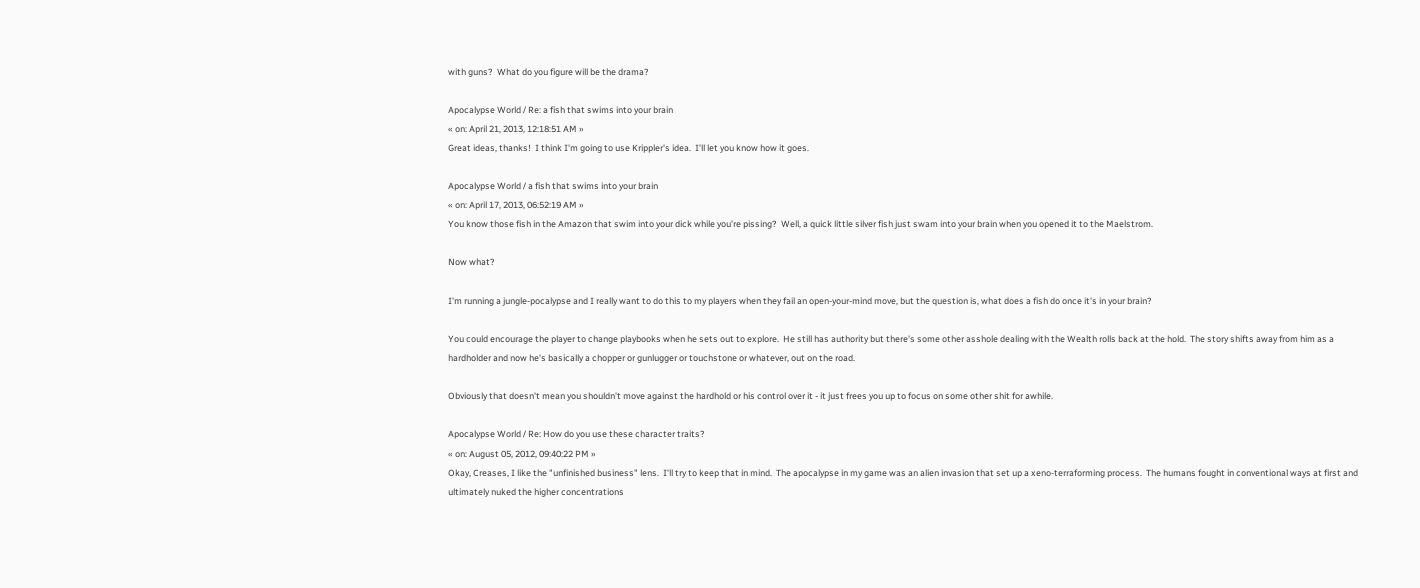with guns?  What do you figure will be the drama?

Apocalypse World / Re: a fish that swims into your brain
« on: April 21, 2013, 12:18:51 AM »
Great ideas, thanks!  I think I'm going to use Krippler's idea.  I'll let you know how it goes.

Apocalypse World / a fish that swims into your brain
« on: April 17, 2013, 06:52:19 AM »
You know those fish in the Amazon that swim into your dick while you're pissing?  Well, a quick little silver fish just swam into your brain when you opened it to the Maelstrom.

Now what?

I'm running a jungle-pocalypse and I really want to do this to my players when they fail an open-your-mind move, but the question is, what does a fish do once it's in your brain?

You could encourage the player to change playbooks when he sets out to explore.  He still has authority but there's some other asshole dealing with the Wealth rolls back at the hold.  The story shifts away from him as a hardholder and now he's basically a chopper or gunlugger or touchstone or whatever, out on the road.

Obviously that doesn't mean you shouldn't move against the hardhold or his control over it - it just frees you up to focus on some other shit for awhile.

Apocalypse World / Re: How do you use these character traits?
« on: August 05, 2012, 09:40:22 PM »
Okay, Creases, I like the "unfinished business" lens.  I'll try to keep that in mind.  The apocalypse in my game was an alien invasion that set up a xeno-terraforming process.  The humans fought in conventional ways at first and ultimately nuked the higher concentrations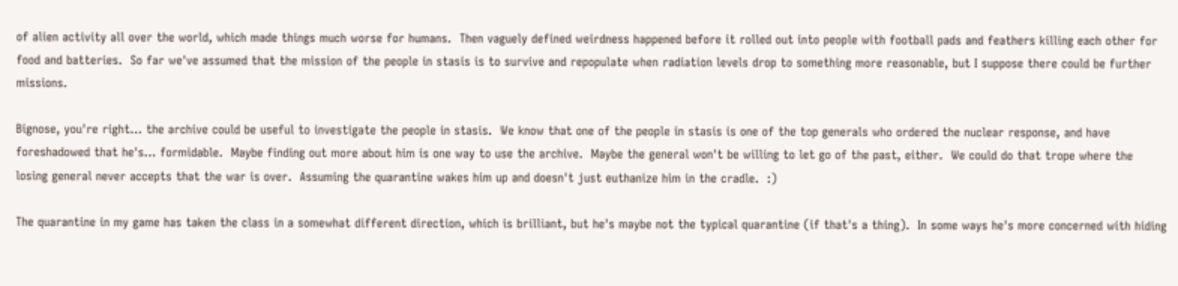of alien activity all over the world, which made things much worse for humans.  Then vaguely defined weirdness happened before it rolled out into people with football pads and feathers killing each other for food and batteries.  So far we've assumed that the mission of the people in stasis is to survive and repopulate when radiation levels drop to something more reasonable, but I suppose there could be further missions.

Bignose, you're right... the archive could be useful to investigate the people in stasis.  We know that one of the people in stasis is one of the top generals who ordered the nuclear response, and have foreshadowed that he's... formidable.  Maybe finding out more about him is one way to use the archive.  Maybe the general won't be willing to let go of the past, either.  We could do that trope where the losing general never accepts that the war is over.  Assuming the quarantine wakes him up and doesn't just euthanize him in the cradle.  :)

The quarantine in my game has taken the class in a somewhat different direction, which is brilliant, but he's maybe not the typical quarantine (if that's a thing).  In some ways he's more concerned with hiding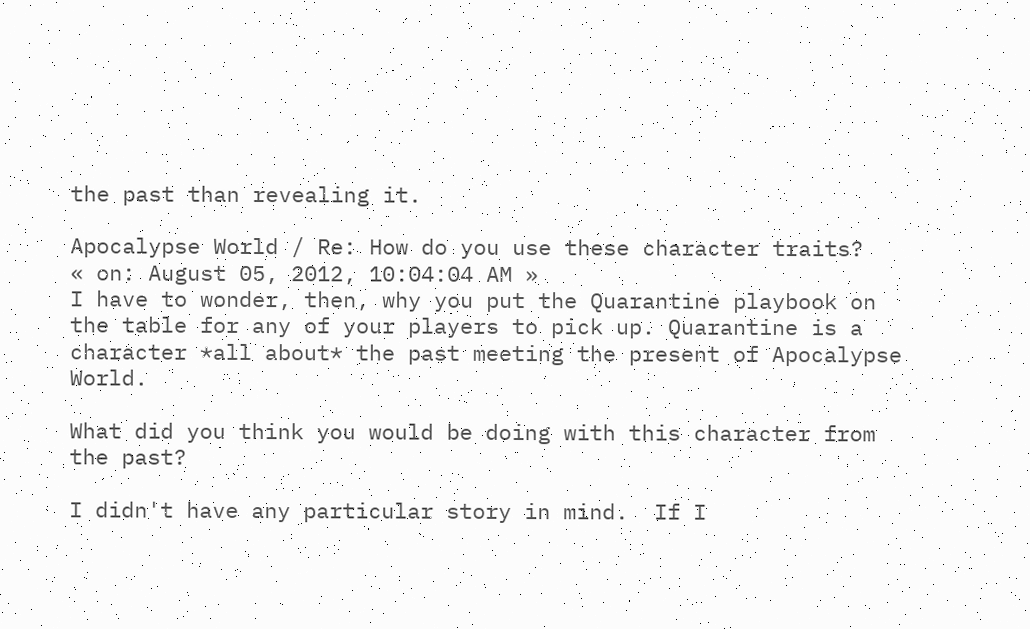the past than revealing it.

Apocalypse World / Re: How do you use these character traits?
« on: August 05, 2012, 10:04:04 AM »
I have to wonder, then, why you put the Quarantine playbook on the table for any of your players to pick up. Quarantine is a character *all about* the past meeting the present of Apocalypse World.

What did you think you would be doing with this character from the past?

I didn't have any particular story in mind.  If I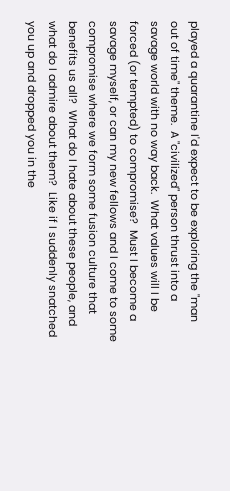played a quarantine I'd expect to be exploring the "man out of time" theme.  A "civilized" person thrust into a savage world with no way back.  What values will I be forced (or tempted) to compromise?  Must I become a savage myself, or can my new fellows and I come to some compromise where we form some fusion culture that benefits us all?  What do I hate about these people, and what do I admire about them?  Like if I suddenly snatched you up and dropped you in the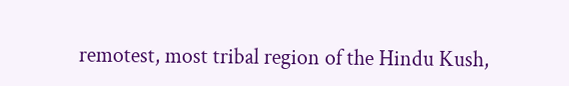remotest, most tribal region of the Hindu Kush,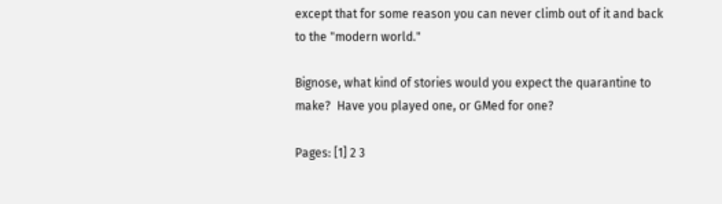except that for some reason you can never climb out of it and back to the "modern world."

Bignose, what kind of stories would you expect the quarantine to make?  Have you played one, or GMed for one?

Pages: [1] 2 3